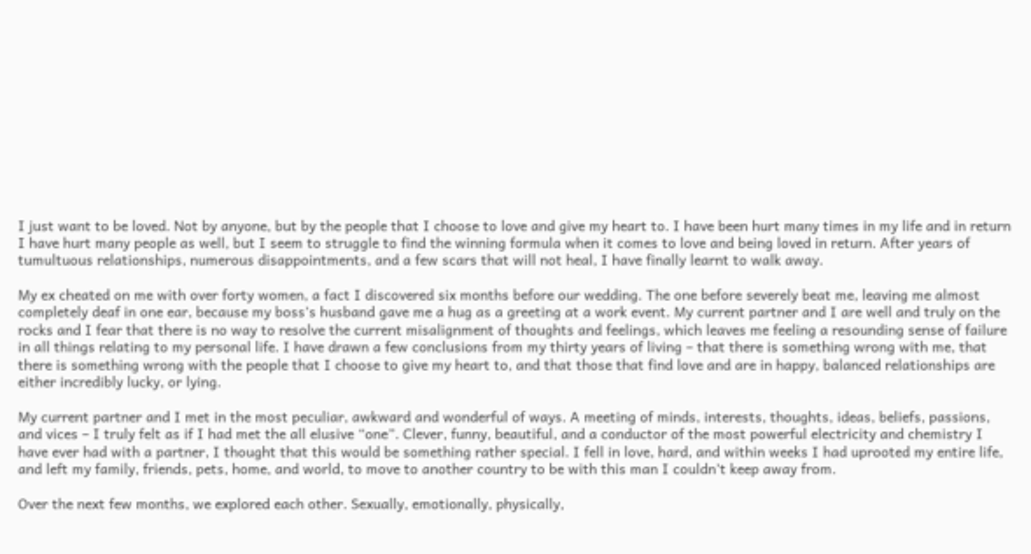I just want to be loved. Not by anyone, but by the people that I choose to love and give my heart to. I have been hurt many times in my life and in return I have hurt many people as well, but I seem to struggle to find the winning formula when it comes to love and being loved in return. After years of tumultuous relationships, numerous disappointments, and a few scars that will not heal, I have finally learnt to walk away.

My ex cheated on me with over forty women, a fact I discovered six months before our wedding. The one before severely beat me, leaving me almost completely deaf in one ear, because my boss’s husband gave me a hug as a greeting at a work event. My current partner and I are well and truly on the rocks and I fear that there is no way to resolve the current misalignment of thoughts and feelings, which leaves me feeling a resounding sense of failure in all things relating to my personal life. I have drawn a few conclusions from my thirty years of living – that there is something wrong with me, that there is something wrong with the people that I choose to give my heart to, and that those that find love and are in happy, balanced relationships are either incredibly lucky, or lying.

My current partner and I met in the most peculiar, awkward and wonderful of ways. A meeting of minds, interests, thoughts, ideas, beliefs, passions, and vices – I truly felt as if I had met the all elusive “one”. Clever, funny, beautiful, and a conductor of the most powerful electricity and chemistry I have ever had with a partner, I thought that this would be something rather special. I fell in love, hard, and within weeks I had uprooted my entire life, and left my family, friends, pets, home, and world, to move to another country to be with this man I couldn’t keep away from.

Over the next few months, we explored each other. Sexually, emotionally, physically,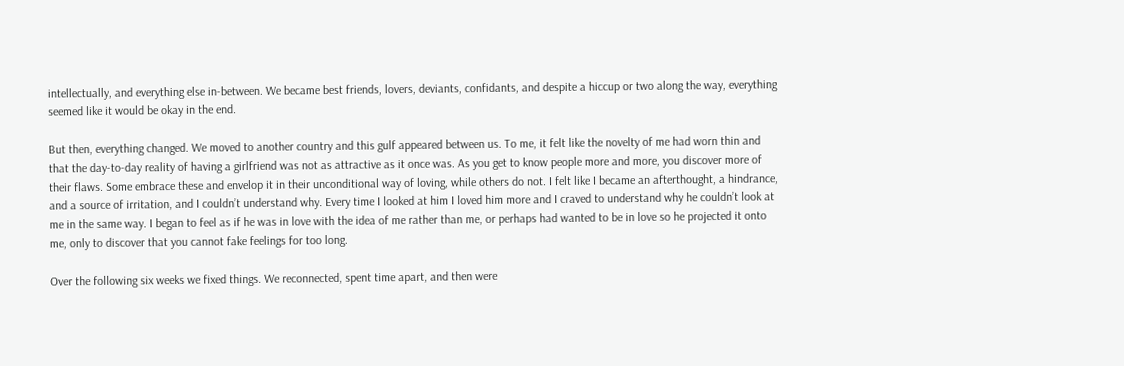intellectually, and everything else in-between. We became best friends, lovers, deviants, confidants, and despite a hiccup or two along the way, everything seemed like it would be okay in the end.

But then, everything changed. We moved to another country and this gulf appeared between us. To me, it felt like the novelty of me had worn thin and that the day-to-day reality of having a girlfriend was not as attractive as it once was. As you get to know people more and more, you discover more of their flaws. Some embrace these and envelop it in their unconditional way of loving, while others do not. I felt like I became an afterthought, a hindrance, and a source of irritation, and I couldn’t understand why. Every time I looked at him I loved him more and I craved to understand why he couldn’t look at me in the same way. I began to feel as if he was in love with the idea of me rather than me, or perhaps had wanted to be in love so he projected it onto me, only to discover that you cannot fake feelings for too long.

Over the following six weeks we fixed things. We reconnected, spent time apart, and then were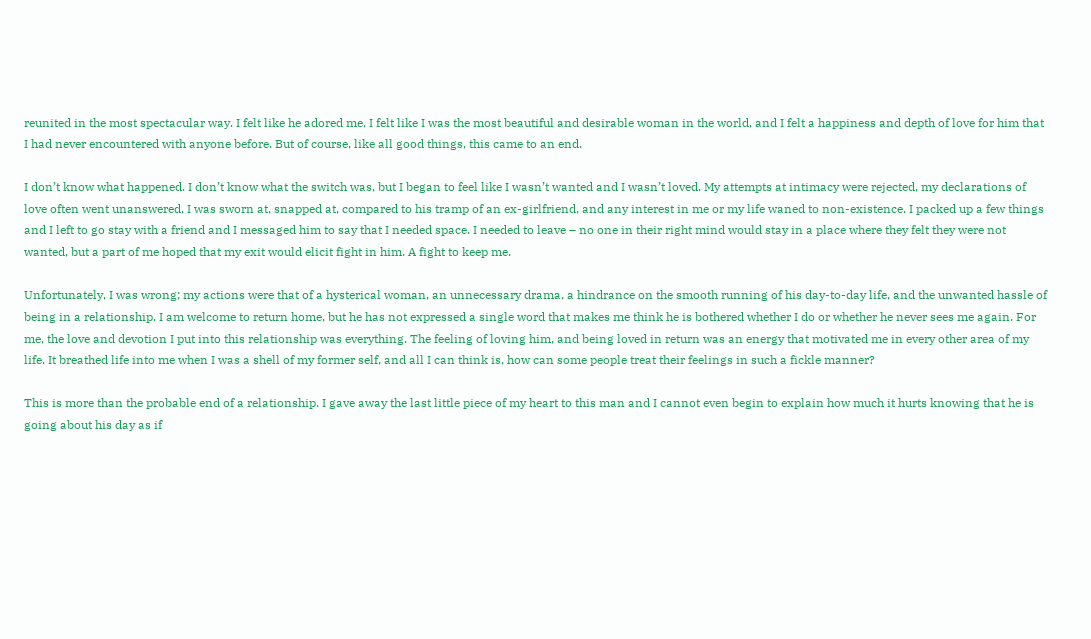reunited in the most spectacular way. I felt like he adored me, I felt like I was the most beautiful and desirable woman in the world, and I felt a happiness and depth of love for him that I had never encountered with anyone before. But of course, like all good things, this came to an end.

I don’t know what happened. I don’t know what the switch was, but I began to feel like I wasn’t wanted and I wasn’t loved. My attempts at intimacy were rejected, my declarations of love often went unanswered, I was sworn at, snapped at, compared to his tramp of an ex-girlfriend, and any interest in me or my life waned to non-existence. I packed up a few things and I left to go stay with a friend and I messaged him to say that I needed space. I needed to leave – no one in their right mind would stay in a place where they felt they were not wanted, but a part of me hoped that my exit would elicit fight in him. A fight to keep me.

Unfortunately, I was wrong; my actions were that of a hysterical woman, an unnecessary drama, a hindrance on the smooth running of his day-to-day life, and the unwanted hassle of being in a relationship. I am welcome to return home, but he has not expressed a single word that makes me think he is bothered whether I do or whether he never sees me again. For me, the love and devotion I put into this relationship was everything. The feeling of loving him, and being loved in return was an energy that motivated me in every other area of my life. It breathed life into me when I was a shell of my former self, and all I can think is, how can some people treat their feelings in such a fickle manner?

This is more than the probable end of a relationship. I gave away the last little piece of my heart to this man and I cannot even begin to explain how much it hurts knowing that he is going about his day as if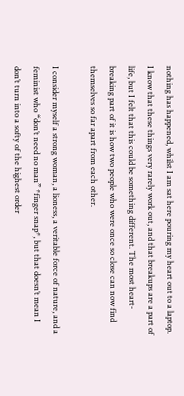nothing has happened, whilst I am sat here pouring my heart out to a laptop. I know that these things very rarely work out, and that breakups are a part of life, but I felt that this could be something different. The most heart-breaking part of it is how two people who were once so close can now find themselves so far apart from each other.

I consider myself a strong woman, a lioness, a veritable force of nature, and a feminist who “don’t need no man” *finger snap*, but that doesn’t mean I don’t turn into a softy of the highest order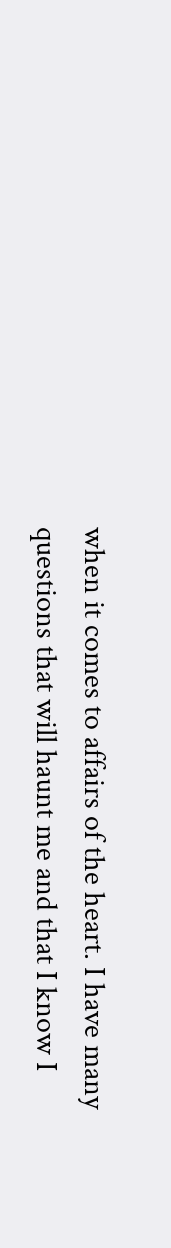when it comes to affairs of the heart. I have many questions that will haunt me and that I know I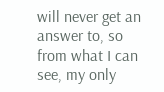will never get an answer to, so from what I can see, my only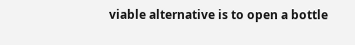viable alternative is to open a bottle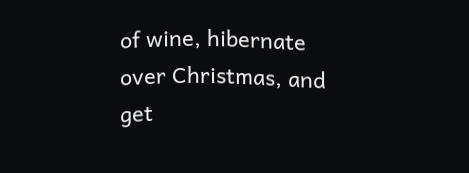of wine, hibernate over Christmas, and get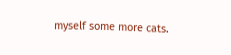myself some more cats.